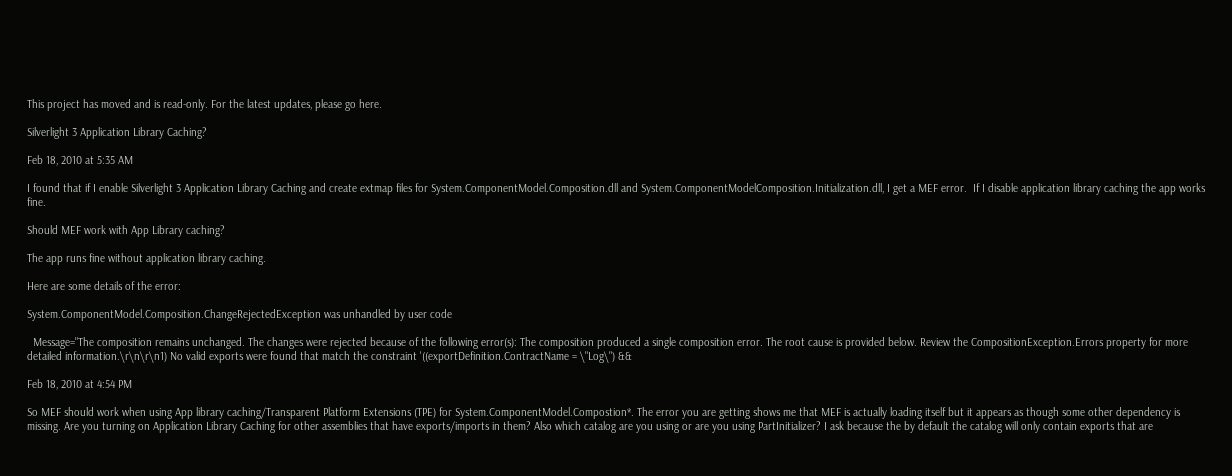This project has moved and is read-only. For the latest updates, please go here.

Silverlight 3 Application Library Caching?

Feb 18, 2010 at 5:35 AM

I found that if I enable Silverlight 3 Application Library Caching and create extmap files for System.ComponentModel.Composition.dll and System.ComponentModelComposition.Initialization.dll, I get a MEF error.  If I disable application library caching the app works fine.

Should MEF work with App Library caching?

The app runs fine without application library caching.

Here are some details of the error:

System.ComponentModel.Composition.ChangeRejectedException was unhandled by user code

  Message="The composition remains unchanged. The changes were rejected because of the following error(s): The composition produced a single composition error. The root cause is provided below. Review the CompositionException.Errors property for more detailed information.\r\n\r\n1) No valid exports were found that match the constraint '((exportDefinition.ContractName = \"Log\") &&

Feb 18, 2010 at 4:54 PM

So MEF should work when using App library caching/Transparent Platform Extensions (TPE) for System.ComponentModel.Compostion*. The error you are getting shows me that MEF is actually loading itself but it appears as though some other dependency is missing. Are you turning on Application Library Caching for other assemblies that have exports/imports in them? Also which catalog are you using or are you using PartInitializer? I ask because the by default the catalog will only contain exports that are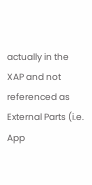actually in the XAP and not referenced as External Parts (i.e. App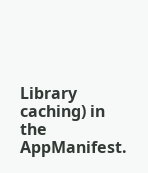Library caching) in the AppManifest.